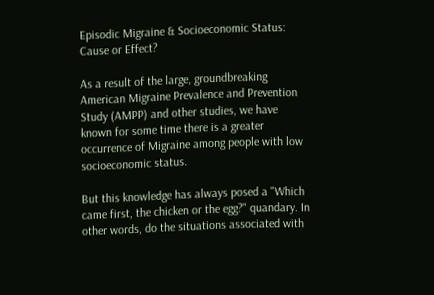Episodic Migraine & Socioeconomic Status: Cause or Effect?

As a result of the large, groundbreaking American Migraine Prevalence and Prevention Study (AMPP) and other studies, we have known for some time there is a greater occurrence of Migraine among people with low socioeconomic status.

But this knowledge has always posed a "Which came first, the chicken or the egg?" quandary. In other words, do the situations associated with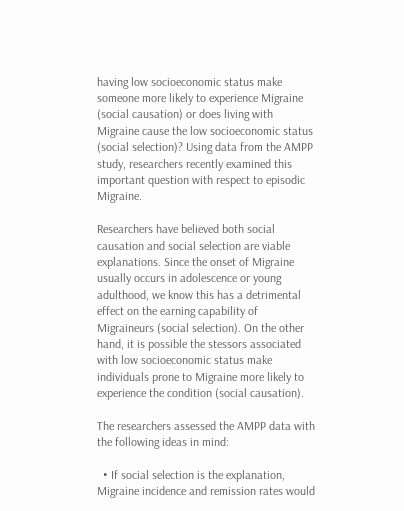having low socioeconomic status make someone more likely to experience Migraine (social causation) or does living with Migraine cause the low socioeconomic status (social selection)? Using data from the AMPP study, researchers recently examined this important question with respect to episodic Migraine.

Researchers have believed both social causation and social selection are viable explanations. Since the onset of Migraine usually occurs in adolescence or young adulthood, we know this has a detrimental effect on the earning capability of Migraineurs (social selection). On the other hand, it is possible the stessors associated with low socioeconomic status make individuals prone to Migraine more likely to experience the condition (social causation).

The researchers assessed the AMPP data with the following ideas in mind:

  • If social selection is the explanation, Migraine incidence and remission rates would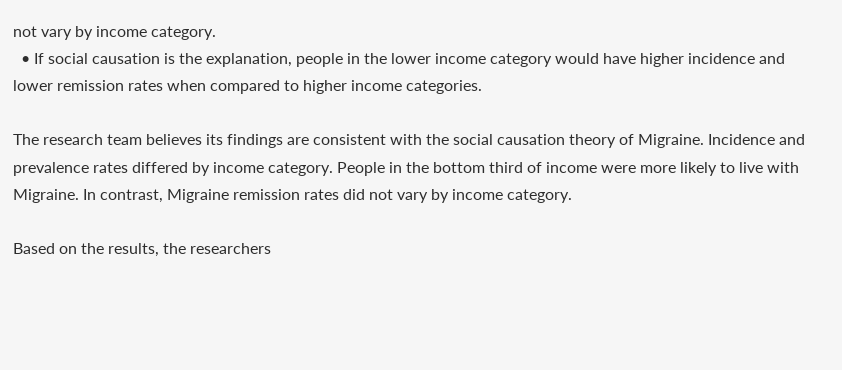not vary by income category.
  • If social causation is the explanation, people in the lower income category would have higher incidence and lower remission rates when compared to higher income categories.

The research team believes its findings are consistent with the social causation theory of Migraine. Incidence and prevalence rates differed by income category. People in the bottom third of income were more likely to live with Migraine. In contrast, Migraine remission rates did not vary by income category.

Based on the results, the researchers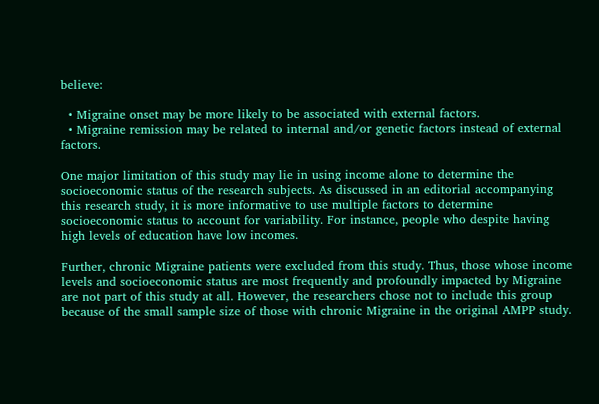believe:

  • Migraine onset may be more likely to be associated with external factors.
  • Migraine remission may be related to internal and/or genetic factors instead of external factors.

One major limitation of this study may lie in using income alone to determine the socioeconomic status of the research subjects. As discussed in an editorial accompanying this research study, it is more informative to use multiple factors to determine socioeconomic status to account for variability. For instance, people who despite having high levels of education have low incomes.

Further, chronic Migraine patients were excluded from this study. Thus, those whose income levels and socioeconomic status are most frequently and profoundly impacted by Migraine are not part of this study at all. However, the researchers chose not to include this group because of the small sample size of those with chronic Migraine in the original AMPP study.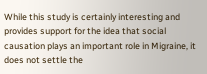While this study is certainly interesting and provides support for the idea that social causation plays an important role in Migraine, it does not settle the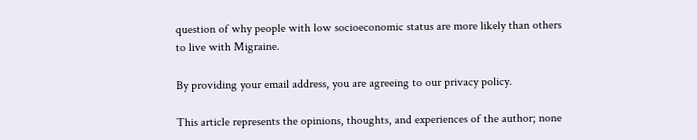question of why people with low socioeconomic status are more likely than others to live with Migraine.

By providing your email address, you are agreeing to our privacy policy.

This article represents the opinions, thoughts, and experiences of the author; none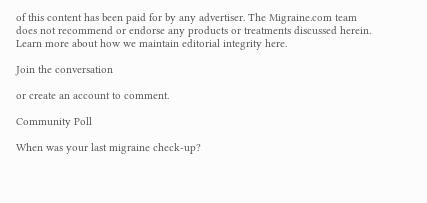of this content has been paid for by any advertiser. The Migraine.com team does not recommend or endorse any products or treatments discussed herein. Learn more about how we maintain editorial integrity here.

Join the conversation

or create an account to comment.

Community Poll

When was your last migraine check-up?